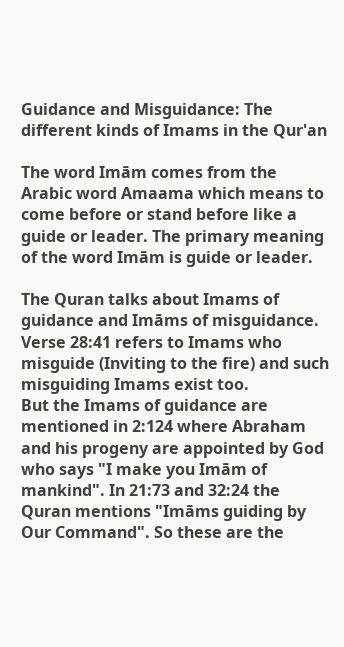Guidance and Misguidance: The different kinds of Imams in the Qur'an

The word Imām comes from the Arabic word Amaama which means to come before or stand before like a guide or leader. The primary meaning of the word Imām is guide or leader.

The Quran talks about Imams of guidance and Imāms of misguidance. Verse 28:41 refers to Imams who misguide (Inviting to the fire) and such misguiding Imams exist too.
But the Imams of guidance are mentioned in 2:124 where Abraham and his progeny are appointed by God who says "I make you Imām of mankind". In 21:73 and 32:24 the Quran mentions "Imāms guiding by Our Command". So these are the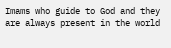Imams who guide to God and they are always present in the world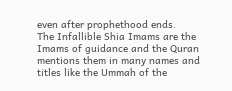even after prophethood ends.
The Infallible Shia Imams are the Imams of guidance and the Quran mentions them in many names and titles like the Ummah of the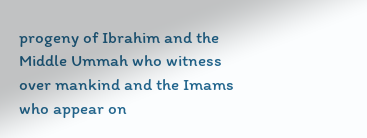progeny of Ibrahim and the Middle Ummah who witness over mankind and the Imams who appear on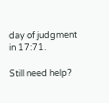day of judgment in 17:71.

Still need help?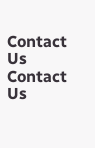Contact Us Contact Us